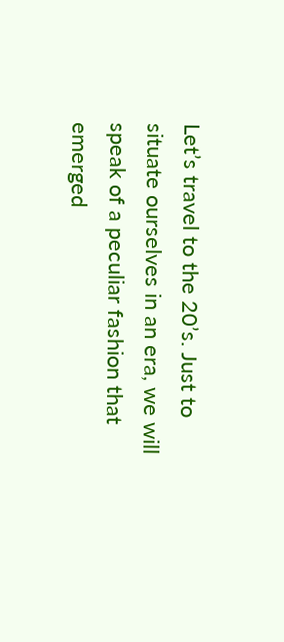Let’s travel to the 20’s. Just to situate ourselves in an era, we will speak of a peculiar fashion that emerged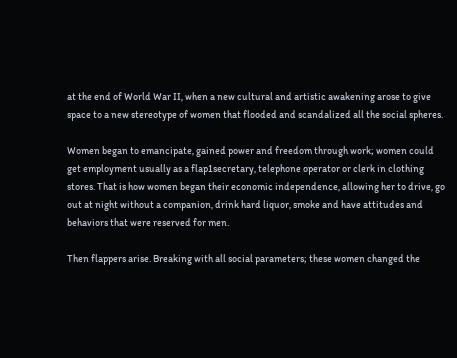at the end of World War II, when a new cultural and artistic awakening arose to give space to a new stereotype of women that flooded and scandalized all the social spheres.

Women began to emancipate, gained power and freedom through work; women could get employment usually as a flap1secretary, telephone operator or clerk in clothing stores. That is how women began their economic independence, allowing her to drive, go out at night without a companion, drink hard liquor, smoke and have attitudes and behaviors that were reserved for men.

Then flappers arise. Breaking with all social parameters; these women changed the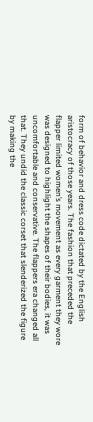form of behavior and dress code dictated by the English aristocracy of those years. The fashion that preceded the flapper limited women’s movement as every garment they wore was designed to highlight the shapes of their bodies, it was uncomfortable and conservative. The flappers era changed all that. They undid the classic corset that slenderized the figure by making the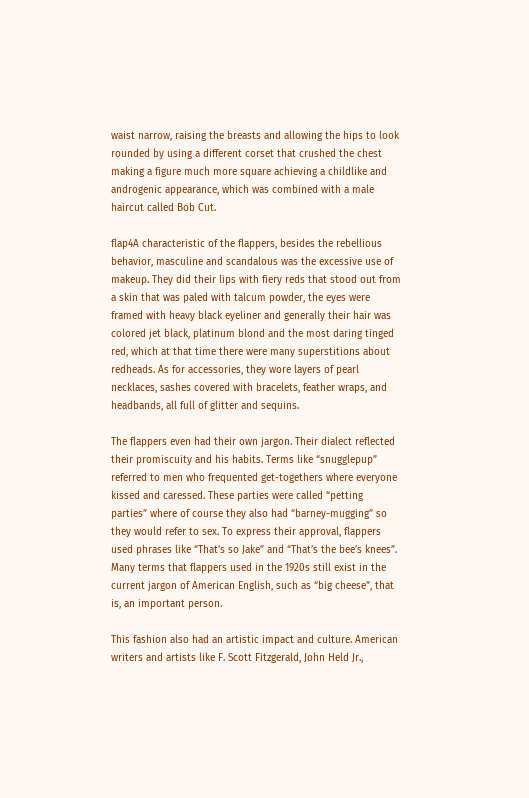waist narrow, raising the breasts and allowing the hips to look rounded by using a different corset that crushed the chest making a figure much more square achieving a childlike and androgenic appearance, which was combined with a male haircut called Bob Cut.

flap4A characteristic of the flappers, besides the rebellious behavior, masculine and scandalous was the excessive use of makeup. They did their lips with fiery reds that stood out from a skin that was paled with talcum powder, the eyes were framed with heavy black eyeliner and generally their hair was colored jet black, platinum blond and the most daring tinged red, which at that time there were many superstitions about redheads. As for accessories, they wore layers of pearl necklaces, sashes covered with bracelets, feather wraps, and headbands, all full of glitter and sequins.

The flappers even had their own jargon. Their dialect reflected their promiscuity and his habits. Terms like “snugglepup” referred to men who frequented get-togethers where everyone kissed and caressed. These parties were called “petting parties” where of course they also had “barney-mugging” so they would refer to sex. To express their approval, flappers used phrases like “That’s so Jake” and “That’s the bee’s knees”. Many terms that flappers used in the 1920s still exist in the current jargon of American English, such as “big cheese”, that is, an important person.

This fashion also had an artistic impact and culture. American writers and artists like F. Scott Fitzgerald, John Held Jr.,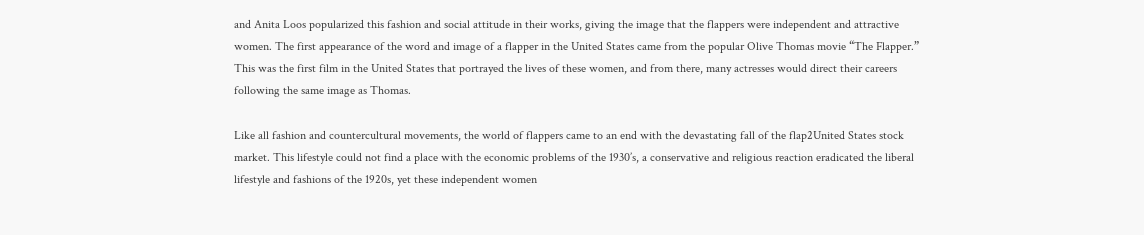and Anita Loos popularized this fashion and social attitude in their works, giving the image that the flappers were independent and attractive women. The first appearance of the word and image of a flapper in the United States came from the popular Olive Thomas movie “The Flapper.” This was the first film in the United States that portrayed the lives of these women, and from there, many actresses would direct their careers following the same image as Thomas.

Like all fashion and countercultural movements, the world of flappers came to an end with the devastating fall of the flap2United States stock market. This lifestyle could not find a place with the economic problems of the 1930’s, a conservative and religious reaction eradicated the liberal lifestyle and fashions of the 1920s, yet these independent women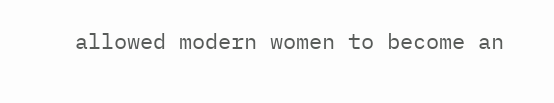allowed modern women to become an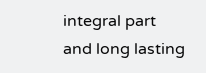integral part and long lasting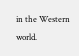in the Western world.